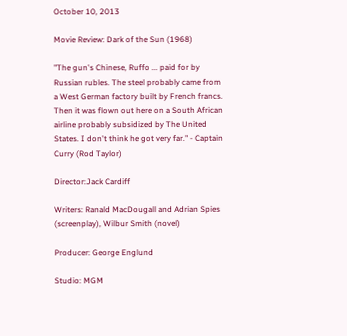October 10, 2013

Movie Review: Dark of the Sun (1968)

"The gun's Chinese, Ruffo ... paid for by Russian rubles. The steel probably came from a West German factory built by French francs. Then it was flown out here on a South African airline probably subsidized by The United States. I don't think he got very far." - Captain Curry (Rod Taylor)

Director:Jack Cardiff

Writers: Ranald MacDougall and Adrian Spies (screenplay), Wilbur Smith (novel)

Producer: George Englund

Studio: MGM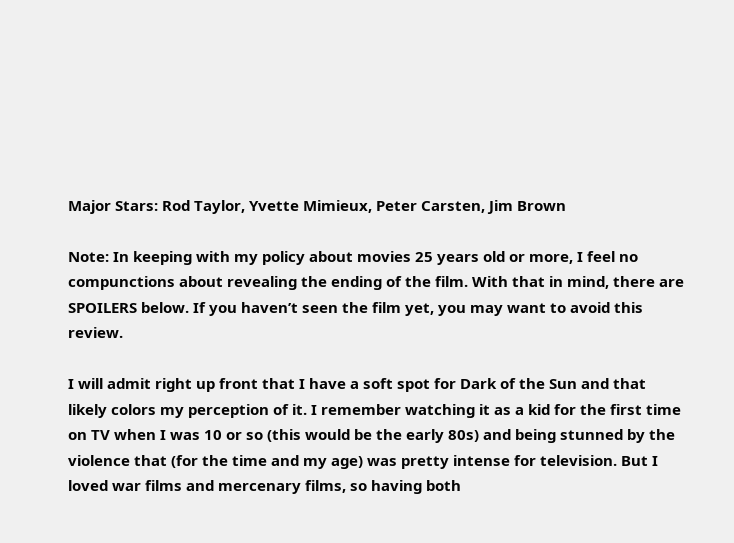Major Stars: Rod Taylor, Yvette Mimieux, Peter Carsten, Jim Brown

Note: In keeping with my policy about movies 25 years old or more, I feel no compunctions about revealing the ending of the film. With that in mind, there are SPOILERS below. If you haven’t seen the film yet, you may want to avoid this review.

I will admit right up front that I have a soft spot for Dark of the Sun and that likely colors my perception of it. I remember watching it as a kid for the first time on TV when I was 10 or so (this would be the early 80s) and being stunned by the violence that (for the time and my age) was pretty intense for television. But I loved war films and mercenary films, so having both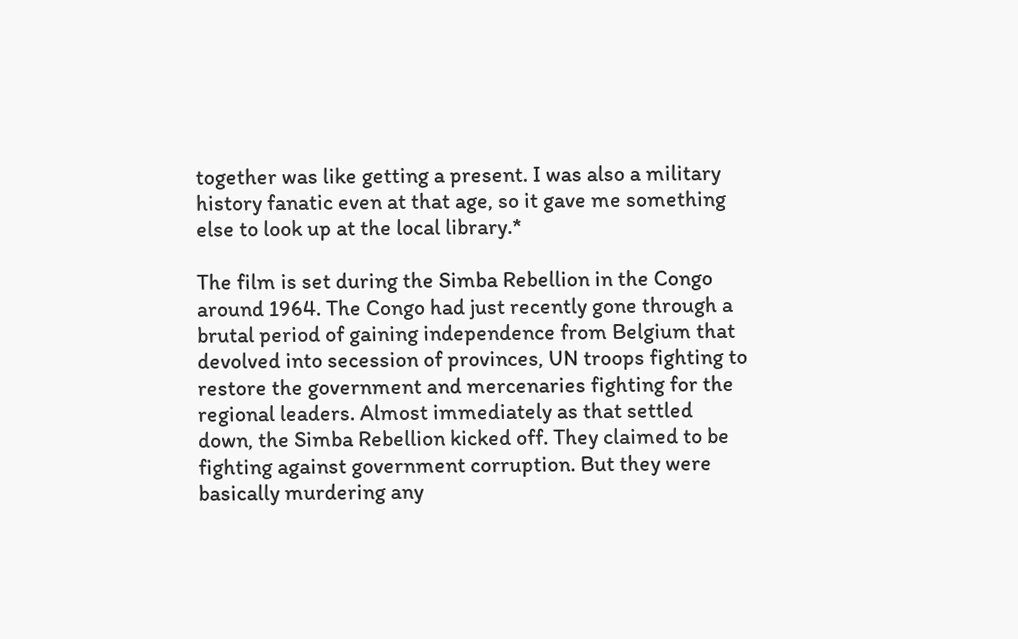together was like getting a present. I was also a military history fanatic even at that age, so it gave me something else to look up at the local library.*

The film is set during the Simba Rebellion in the Congo around 1964. The Congo had just recently gone through a brutal period of gaining independence from Belgium that devolved into secession of provinces, UN troops fighting to restore the government and mercenaries fighting for the regional leaders. Almost immediately as that settled down, the Simba Rebellion kicked off. They claimed to be fighting against government corruption. But they were basically murdering any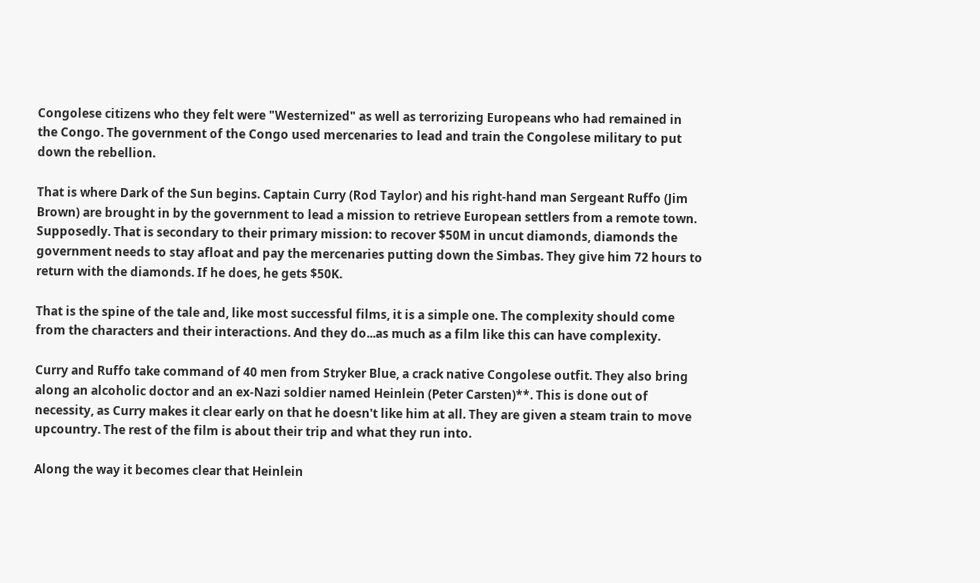Congolese citizens who they felt were "Westernized" as well as terrorizing Europeans who had remained in the Congo. The government of the Congo used mercenaries to lead and train the Congolese military to put down the rebellion.

That is where Dark of the Sun begins. Captain Curry (Rod Taylor) and his right-hand man Sergeant Ruffo (Jim Brown) are brought in by the government to lead a mission to retrieve European settlers from a remote town. Supposedly. That is secondary to their primary mission: to recover $50M in uncut diamonds, diamonds the government needs to stay afloat and pay the mercenaries putting down the Simbas. They give him 72 hours to return with the diamonds. If he does, he gets $50K.

That is the spine of the tale and, like most successful films, it is a simple one. The complexity should come from the characters and their interactions. And they do...as much as a film like this can have complexity.

Curry and Ruffo take command of 40 men from Stryker Blue, a crack native Congolese outfit. They also bring along an alcoholic doctor and an ex-Nazi soldier named Heinlein (Peter Carsten)**. This is done out of necessity, as Curry makes it clear early on that he doesn't like him at all. They are given a steam train to move upcountry. The rest of the film is about their trip and what they run into.

Along the way it becomes clear that Heinlein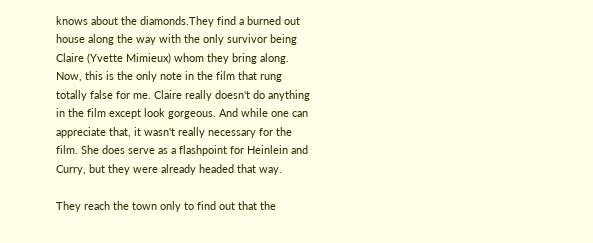knows about the diamonds.They find a burned out house along the way with the only survivor being Claire (Yvette Mimieux) whom they bring along. Now, this is the only note in the film that rung totally false for me. Claire really doesn't do anything in the film except look gorgeous. And while one can appreciate that, it wasn't really necessary for the film. She does serve as a flashpoint for Heinlein and Curry, but they were already headed that way.

They reach the town only to find out that the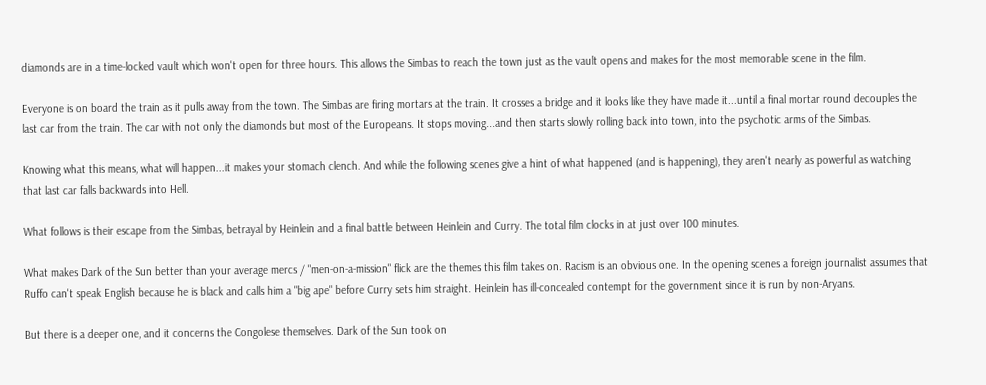diamonds are in a time-locked vault which won't open for three hours. This allows the Simbas to reach the town just as the vault opens and makes for the most memorable scene in the film.

Everyone is on board the train as it pulls away from the town. The Simbas are firing mortars at the train. It crosses a bridge and it looks like they have made it...until a final mortar round decouples the last car from the train. The car with not only the diamonds but most of the Europeans. It stops moving...and then starts slowly rolling back into town, into the psychotic arms of the Simbas.

Knowing what this means, what will happen...it makes your stomach clench. And while the following scenes give a hint of what happened (and is happening), they aren't nearly as powerful as watching that last car falls backwards into Hell.

What follows is their escape from the Simbas, betrayal by Heinlein and a final battle between Heinlein and Curry. The total film clocks in at just over 100 minutes.

What makes Dark of the Sun better than your average mercs / "men-on-a-mission" flick are the themes this film takes on. Racism is an obvious one. In the opening scenes a foreign journalist assumes that Ruffo can't speak English because he is black and calls him a "big ape" before Curry sets him straight. Heinlein has ill-concealed contempt for the government since it is run by non-Aryans.

But there is a deeper one, and it concerns the Congolese themselves. Dark of the Sun took on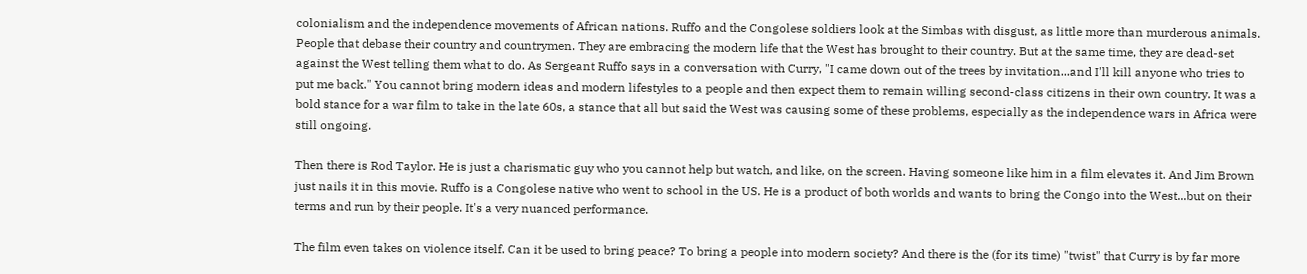colonialism and the independence movements of African nations. Ruffo and the Congolese soldiers look at the Simbas with disgust, as little more than murderous animals. People that debase their country and countrymen. They are embracing the modern life that the West has brought to their country. But at the same time, they are dead-set against the West telling them what to do. As Sergeant Ruffo says in a conversation with Curry, "I came down out of the trees by invitation...and I'll kill anyone who tries to put me back." You cannot bring modern ideas and modern lifestyles to a people and then expect them to remain willing second-class citizens in their own country. It was a bold stance for a war film to take in the late 60s, a stance that all but said the West was causing some of these problems, especially as the independence wars in Africa were still ongoing.

Then there is Rod Taylor. He is just a charismatic guy who you cannot help but watch, and like, on the screen. Having someone like him in a film elevates it. And Jim Brown just nails it in this movie. Ruffo is a Congolese native who went to school in the US. He is a product of both worlds and wants to bring the Congo into the West...but on their terms and run by their people. It's a very nuanced performance.

The film even takes on violence itself. Can it be used to bring peace? To bring a people into modern society? And there is the (for its time) "twist" that Curry is by far more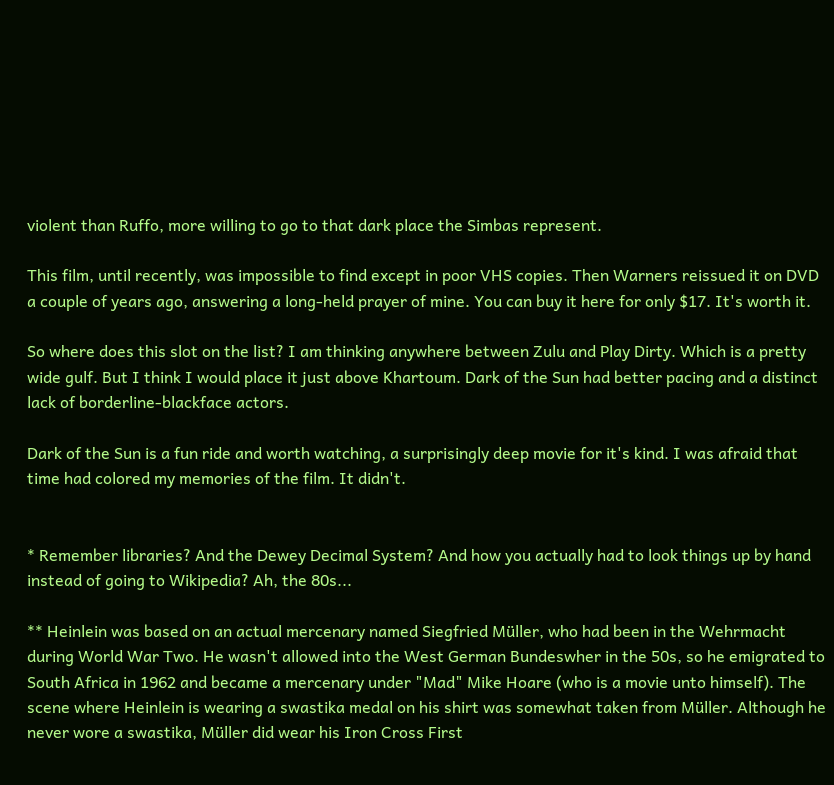violent than Ruffo, more willing to go to that dark place the Simbas represent.

This film, until recently, was impossible to find except in poor VHS copies. Then Warners reissued it on DVD a couple of years ago, answering a long-held prayer of mine. You can buy it here for only $17. It's worth it.

So where does this slot on the list? I am thinking anywhere between Zulu and Play Dirty. Which is a pretty wide gulf. But I think I would place it just above Khartoum. Dark of the Sun had better pacing and a distinct lack of borderline-blackface actors.

Dark of the Sun is a fun ride and worth watching, a surprisingly deep movie for it's kind. I was afraid that time had colored my memories of the film. It didn't.


* Remember libraries? And the Dewey Decimal System? And how you actually had to look things up by hand instead of going to Wikipedia? Ah, the 80s...

** Heinlein was based on an actual mercenary named Siegfried Müller, who had been in the Wehrmacht during World War Two. He wasn't allowed into the West German Bundeswher in the 50s, so he emigrated to South Africa in 1962 and became a mercenary under "Mad" Mike Hoare (who is a movie unto himself). The scene where Heinlein is wearing a swastika medal on his shirt was somewhat taken from Müller. Although he never wore a swastika, Müller did wear his Iron Cross First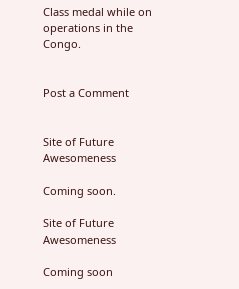Class medal while on operations in the Congo.


Post a Comment


Site of Future Awesomeness

Coming soon.

Site of Future Awesomeness

Coming soon